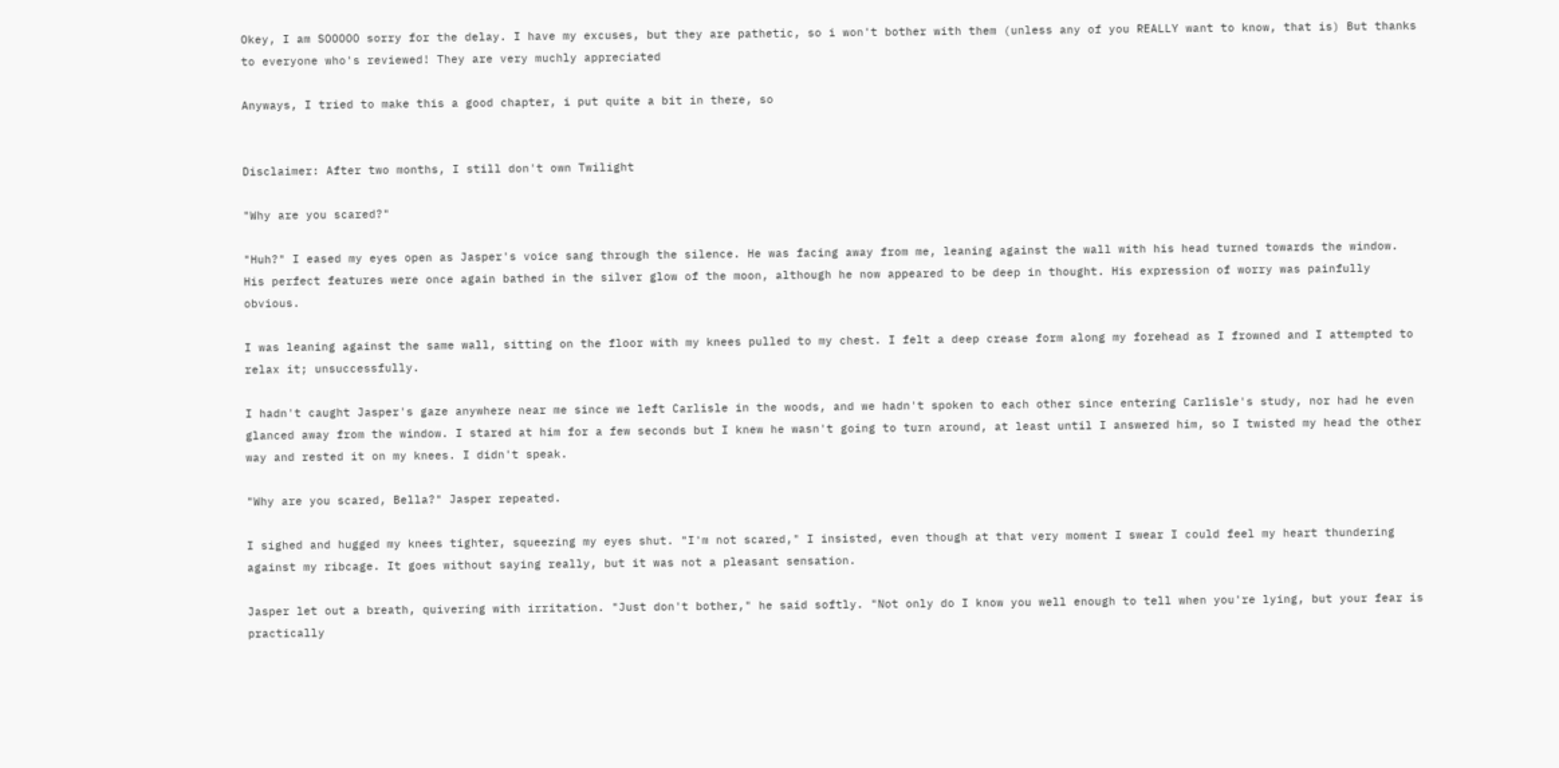Okey, I am SOOOOO sorry for the delay. I have my excuses, but they are pathetic, so i won't bother with them (unless any of you REALLY want to know, that is) But thanks to everyone who's reviewed! They are very muchly appreciated

Anyways, I tried to make this a good chapter, i put quite a bit in there, so


Disclaimer: After two months, I still don't own Twilight

"Why are you scared?"

"Huh?" I eased my eyes open as Jasper's voice sang through the silence. He was facing away from me, leaning against the wall with his head turned towards the window. His perfect features were once again bathed in the silver glow of the moon, although he now appeared to be deep in thought. His expression of worry was painfully obvious.

I was leaning against the same wall, sitting on the floor with my knees pulled to my chest. I felt a deep crease form along my forehead as I frowned and I attempted to relax it; unsuccessfully.

I hadn't caught Jasper's gaze anywhere near me since we left Carlisle in the woods, and we hadn't spoken to each other since entering Carlisle's study, nor had he even glanced away from the window. I stared at him for a few seconds but I knew he wasn't going to turn around, at least until I answered him, so I twisted my head the other way and rested it on my knees. I didn't speak.

"Why are you scared, Bella?" Jasper repeated.

I sighed and hugged my knees tighter, squeezing my eyes shut. "I'm not scared," I insisted, even though at that very moment I swear I could feel my heart thundering against my ribcage. It goes without saying really, but it was not a pleasant sensation.

Jasper let out a breath, quivering with irritation. "Just don't bother," he said softly. "Not only do I know you well enough to tell when you're lying, but your fear is practically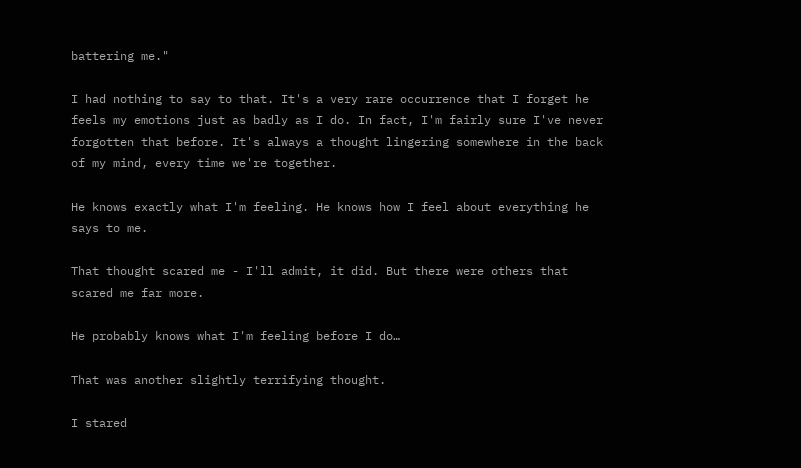battering me."

I had nothing to say to that. It's a very rare occurrence that I forget he feels my emotions just as badly as I do. In fact, I'm fairly sure I've never forgotten that before. It's always a thought lingering somewhere in the back of my mind, every time we're together.

He knows exactly what I'm feeling. He knows how I feel about everything he says to me.

That thought scared me - I'll admit, it did. But there were others that scared me far more.

He probably knows what I'm feeling before I do…

That was another slightly terrifying thought.

I stared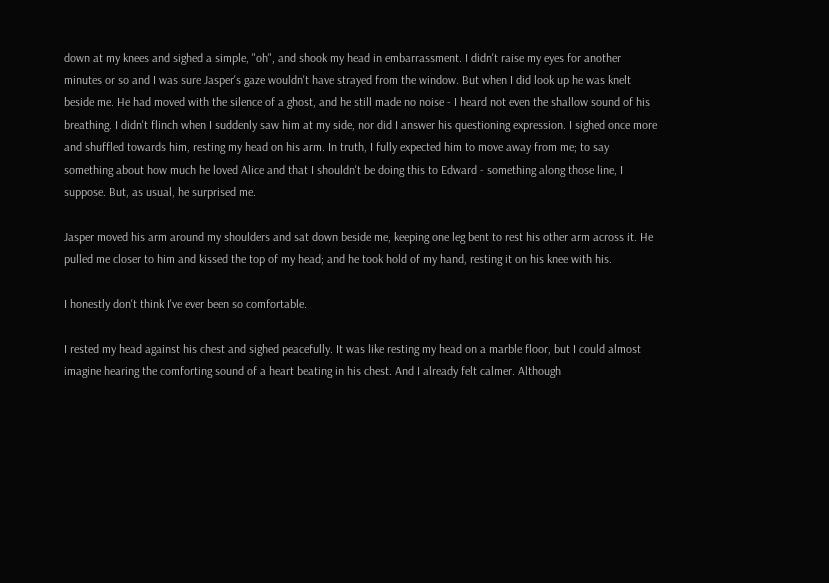down at my knees and sighed a simple, "oh", and shook my head in embarrassment. I didn't raise my eyes for another minutes or so and I was sure Jasper's gaze wouldn't have strayed from the window. But when I did look up he was knelt beside me. He had moved with the silence of a ghost, and he still made no noise - I heard not even the shallow sound of his breathing. I didn't flinch when I suddenly saw him at my side, nor did I answer his questioning expression. I sighed once more and shuffled towards him, resting my head on his arm. In truth, I fully expected him to move away from me; to say something about how much he loved Alice and that I shouldn't be doing this to Edward - something along those line, I suppose. But, as usual, he surprised me.

Jasper moved his arm around my shoulders and sat down beside me, keeping one leg bent to rest his other arm across it. He pulled me closer to him and kissed the top of my head; and he took hold of my hand, resting it on his knee with his.

I honestly don't think I've ever been so comfortable.

I rested my head against his chest and sighed peacefully. It was like resting my head on a marble floor, but I could almost imagine hearing the comforting sound of a heart beating in his chest. And I already felt calmer. Although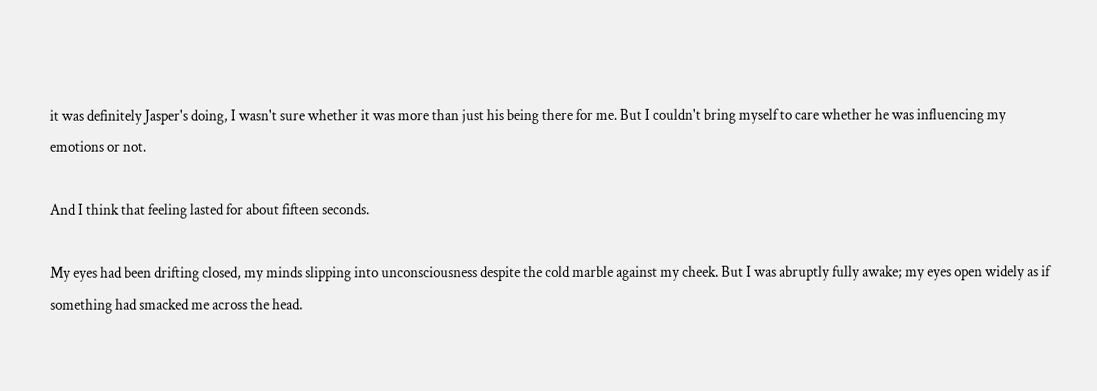it was definitely Jasper's doing, I wasn't sure whether it was more than just his being there for me. But I couldn't bring myself to care whether he was influencing my emotions or not.

And I think that feeling lasted for about fifteen seconds.

My eyes had been drifting closed, my minds slipping into unconsciousness despite the cold marble against my cheek. But I was abruptly fully awake; my eyes open widely as if something had smacked me across the head.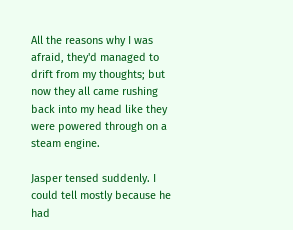All the reasons why I was afraid, they'd managed to drift from my thoughts; but now they all came rushing back into my head like they were powered through on a steam engine.

Jasper tensed suddenly. I could tell mostly because he had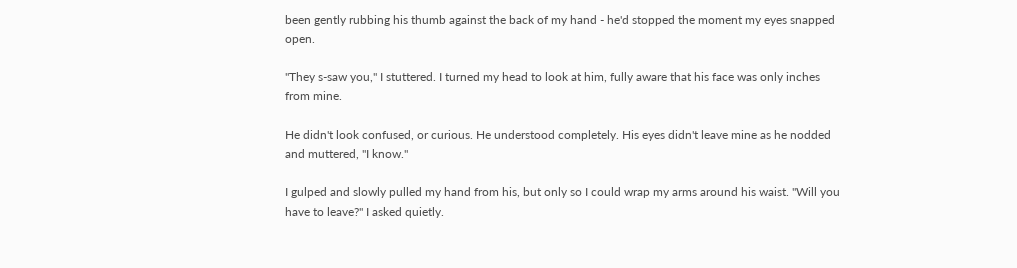been gently rubbing his thumb against the back of my hand - he'd stopped the moment my eyes snapped open.

"They s-saw you," I stuttered. I turned my head to look at him, fully aware that his face was only inches from mine.

He didn't look confused, or curious. He understood completely. His eyes didn't leave mine as he nodded and muttered, "I know."

I gulped and slowly pulled my hand from his, but only so I could wrap my arms around his waist. "Will you have to leave?" I asked quietly.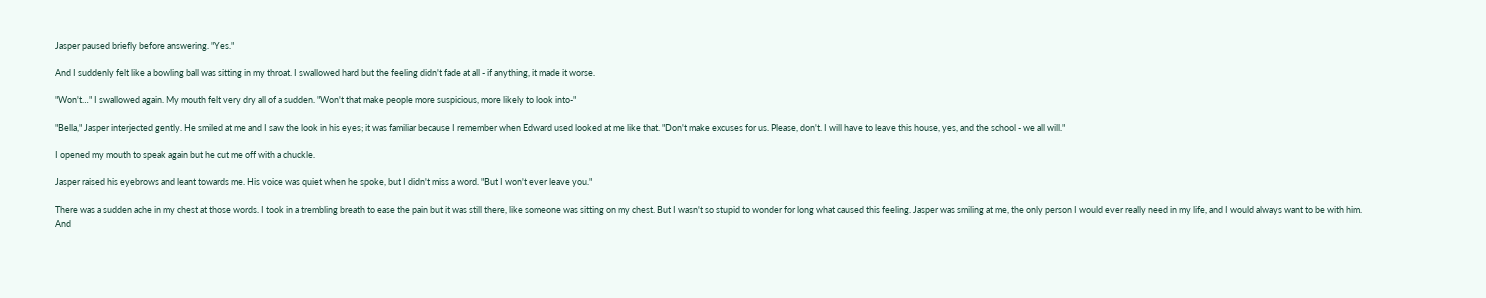Jasper paused briefly before answering. "Yes."

And I suddenly felt like a bowling ball was sitting in my throat. I swallowed hard but the feeling didn't fade at all - if anything, it made it worse.

"Won't…" I swallowed again. My mouth felt very dry all of a sudden. "Won't that make people more suspicious, more likely to look into-"

"Bella," Jasper interjected gently. He smiled at me and I saw the look in his eyes; it was familiar because I remember when Edward used looked at me like that. "Don't make excuses for us. Please, don't. I will have to leave this house, yes, and the school - we all will."

I opened my mouth to speak again but he cut me off with a chuckle.

Jasper raised his eyebrows and leant towards me. His voice was quiet when he spoke, but I didn't miss a word. "But I won't ever leave you."

There was a sudden ache in my chest at those words. I took in a trembling breath to ease the pain but it was still there, like someone was sitting on my chest. But I wasn't so stupid to wonder for long what caused this feeling. Jasper was smiling at me, the only person I would ever really need in my life, and I would always want to be with him. And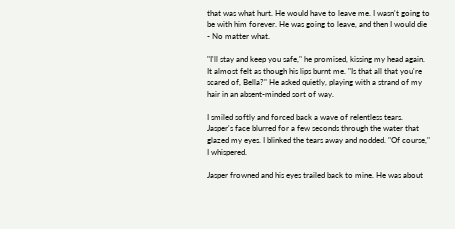that was what hurt. He would have to leave me. I wasn't going to be with him forever. He was going to leave, and then I would die - No matter what.

"I'll stay and keep you safe," he promised, kissing my head again. It almost felt as though his lips burnt me. "Is that all that you're scared of, Bella?" He asked quietly, playing with a strand of my hair in an absent-minded sort of way.

I smiled softly and forced back a wave of relentless tears. Jasper's face blurred for a few seconds through the water that glazed my eyes. I blinked the tears away and nodded. "Of course," I whispered.

Jasper frowned and his eyes trailed back to mine. He was about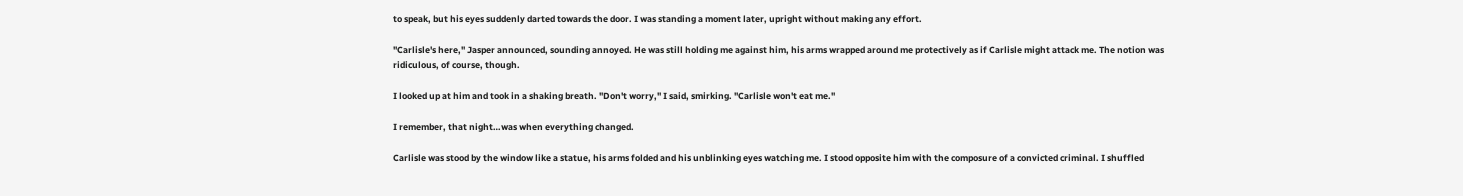to speak, but his eyes suddenly darted towards the door. I was standing a moment later, upright without making any effort.

"Carlisle's here," Jasper announced, sounding annoyed. He was still holding me against him, his arms wrapped around me protectively as if Carlisle might attack me. The notion was ridiculous, of course, though.

I looked up at him and took in a shaking breath. "Don't worry," I said, smirking. "Carlisle won't eat me."

I remember, that night…was when everything changed.

Carlisle was stood by the window like a statue, his arms folded and his unblinking eyes watching me. I stood opposite him with the composure of a convicted criminal. I shuffled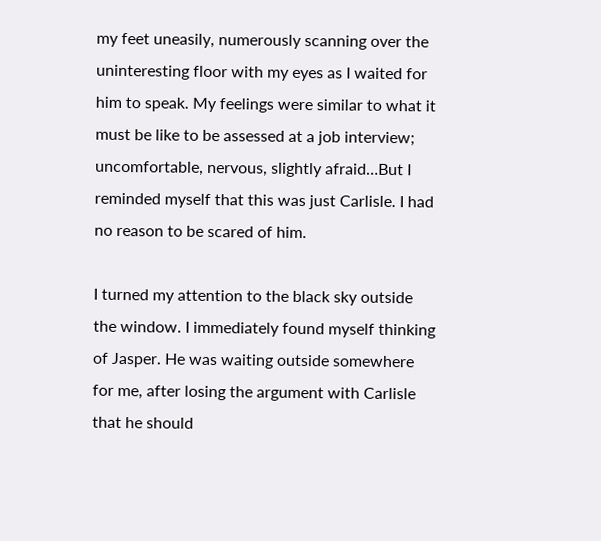my feet uneasily, numerously scanning over the uninteresting floor with my eyes as I waited for him to speak. My feelings were similar to what it must be like to be assessed at a job interview; uncomfortable, nervous, slightly afraid…But I reminded myself that this was just Carlisle. I had no reason to be scared of him.

I turned my attention to the black sky outside the window. I immediately found myself thinking of Jasper. He was waiting outside somewhere for me, after losing the argument with Carlisle that he should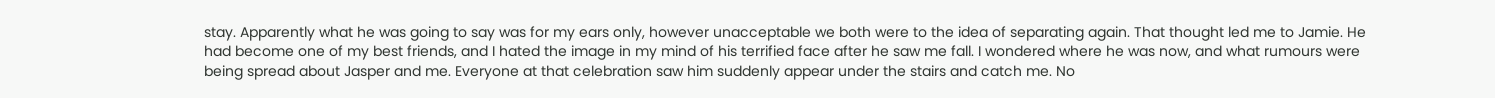stay. Apparently what he was going to say was for my ears only, however unacceptable we both were to the idea of separating again. That thought led me to Jamie. He had become one of my best friends, and I hated the image in my mind of his terrified face after he saw me fall. I wondered where he was now, and what rumours were being spread about Jasper and me. Everyone at that celebration saw him suddenly appear under the stairs and catch me. No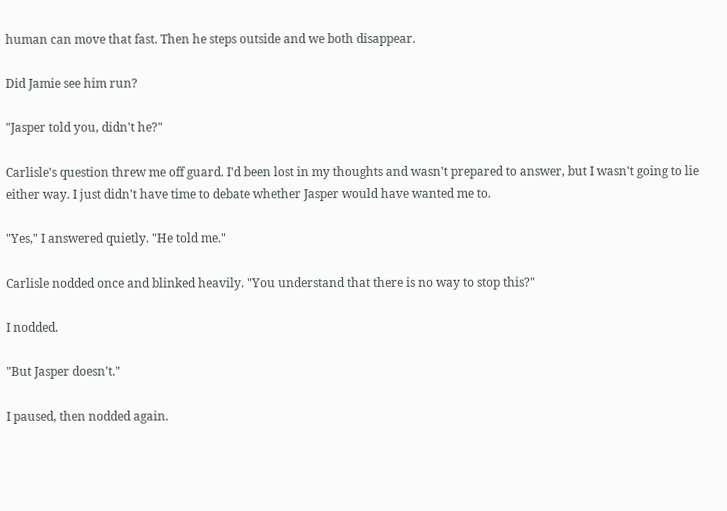human can move that fast. Then he steps outside and we both disappear.

Did Jamie see him run?

"Jasper told you, didn't he?"

Carlisle's question threw me off guard. I'd been lost in my thoughts and wasn't prepared to answer, but I wasn't going to lie either way. I just didn't have time to debate whether Jasper would have wanted me to.

"Yes," I answered quietly. "He told me."

Carlisle nodded once and blinked heavily. "You understand that there is no way to stop this?"

I nodded.

"But Jasper doesn't."

I paused, then nodded again.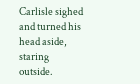Carlisle sighed and turned his head aside, staring outside.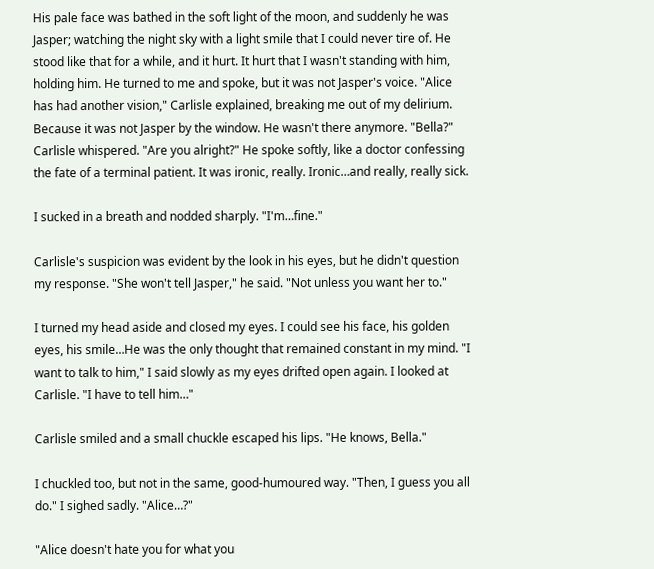His pale face was bathed in the soft light of the moon, and suddenly he was Jasper; watching the night sky with a light smile that I could never tire of. He stood like that for a while, and it hurt. It hurt that I wasn't standing with him, holding him. He turned to me and spoke, but it was not Jasper's voice. "Alice has had another vision," Carlisle explained, breaking me out of my delirium. Because it was not Jasper by the window. He wasn't there anymore. "Bella?" Carlisle whispered. "Are you alright?" He spoke softly, like a doctor confessing the fate of a terminal patient. It was ironic, really. Ironic…and really, really sick.

I sucked in a breath and nodded sharply. "I'm…fine."

Carlisle's suspicion was evident by the look in his eyes, but he didn't question my response. "She won't tell Jasper," he said. "Not unless you want her to."

I turned my head aside and closed my eyes. I could see his face, his golden eyes, his smile…He was the only thought that remained constant in my mind. "I want to talk to him," I said slowly as my eyes drifted open again. I looked at Carlisle. "I have to tell him…"

Carlisle smiled and a small chuckle escaped his lips. "He knows, Bella."

I chuckled too, but not in the same, good-humoured way. "Then, I guess you all do." I sighed sadly. "Alice…?"

"Alice doesn't hate you for what you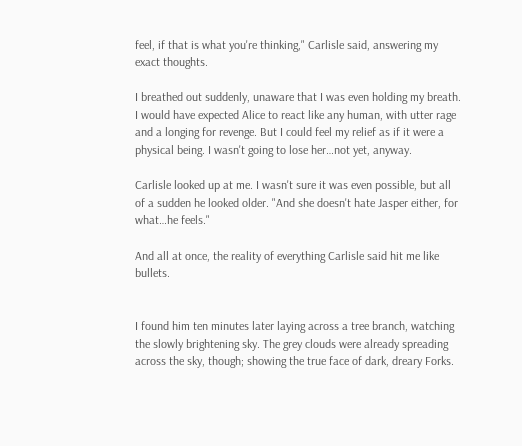feel, if that is what you're thinking," Carlisle said, answering my exact thoughts.

I breathed out suddenly, unaware that I was even holding my breath. I would have expected Alice to react like any human, with utter rage and a longing for revenge. But I could feel my relief as if it were a physical being. I wasn't going to lose her…not yet, anyway.

Carlisle looked up at me. I wasn't sure it was even possible, but all of a sudden he looked older. "And she doesn't hate Jasper either, for what…he feels."

And all at once, the reality of everything Carlisle said hit me like bullets.


I found him ten minutes later laying across a tree branch, watching the slowly brightening sky. The grey clouds were already spreading across the sky, though; showing the true face of dark, dreary Forks.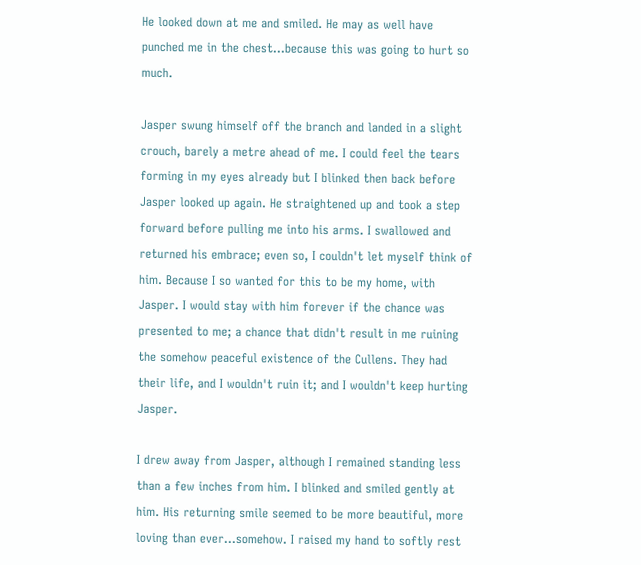He looked down at me and smiled. He may as well have punched me in the chest…because this was going to hurt so much.

Jasper swung himself off the branch and landed in a slight crouch, barely a metre ahead of me. I could feel the tears forming in my eyes already but I blinked then back before Jasper looked up again. He straightened up and took a step forward before pulling me into his arms. I swallowed and returned his embrace; even so, I couldn't let myself think of him. Because I so wanted for this to be my home, with Jasper. I would stay with him forever if the chance was presented to me; a chance that didn't result in me ruining the somehow peaceful existence of the Cullens. They had their life, and I wouldn't ruin it; and I wouldn't keep hurting Jasper.

I drew away from Jasper, although I remained standing less than a few inches from him. I blinked and smiled gently at him. His returning smile seemed to be more beautiful, more loving than ever…somehow. I raised my hand to softly rest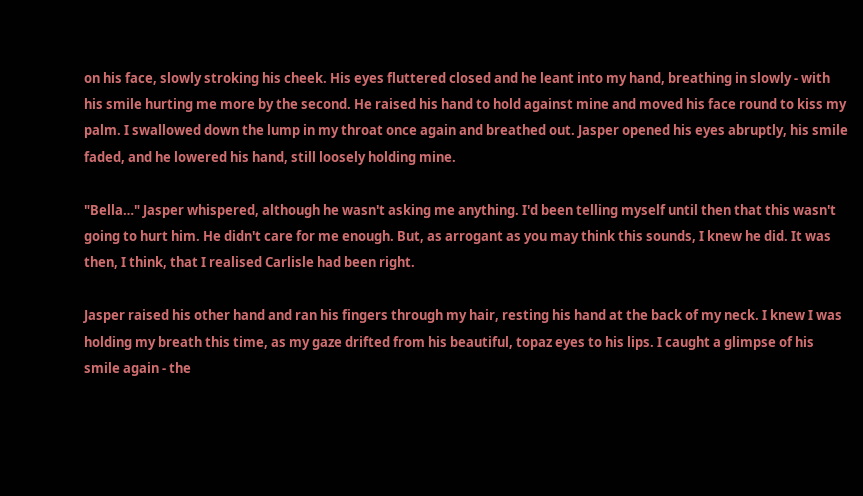on his face, slowly stroking his cheek. His eyes fluttered closed and he leant into my hand, breathing in slowly - with his smile hurting me more by the second. He raised his hand to hold against mine and moved his face round to kiss my palm. I swallowed down the lump in my throat once again and breathed out. Jasper opened his eyes abruptly, his smile faded, and he lowered his hand, still loosely holding mine.

"Bella…" Jasper whispered, although he wasn't asking me anything. I'd been telling myself until then that this wasn't going to hurt him. He didn't care for me enough. But, as arrogant as you may think this sounds, I knew he did. It was then, I think, that I realised Carlisle had been right.

Jasper raised his other hand and ran his fingers through my hair, resting his hand at the back of my neck. I knew I was holding my breath this time, as my gaze drifted from his beautiful, topaz eyes to his lips. I caught a glimpse of his smile again - the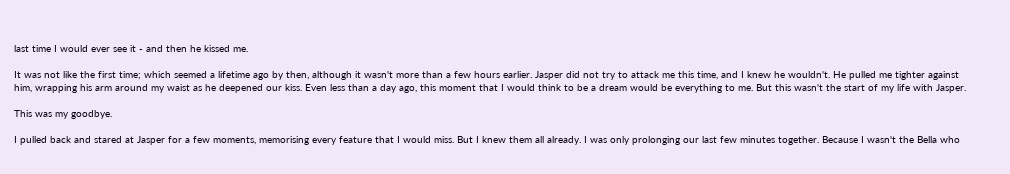last time I would ever see it - and then he kissed me.

It was not like the first time; which seemed a lifetime ago by then, although it wasn't more than a few hours earlier. Jasper did not try to attack me this time, and I knew he wouldn't. He pulled me tighter against him, wrapping his arm around my waist as he deepened our kiss. Even less than a day ago, this moment that I would think to be a dream would be everything to me. But this wasn't the start of my life with Jasper.

This was my goodbye.

I pulled back and stared at Jasper for a few moments, memorising every feature that I would miss. But I knew them all already. I was only prolonging our last few minutes together. Because I wasn't the Bella who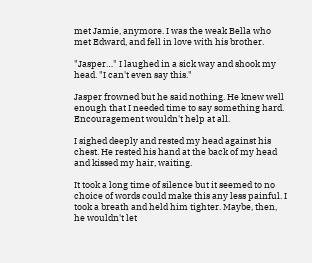met Jamie, anymore. I was the weak Bella who met Edward, and fell in love with his brother.

"Jasper…" I laughed in a sick way and shook my head. "I can't even say this."

Jasper frowned but he said nothing. He knew well enough that I needed time to say something hard. Encouragement wouldn't help at all.

I sighed deeply and rested my head against his chest. He rested his hand at the back of my head and kissed my hair, waiting.

It took a long time of silence but it seemed to no choice of words could make this any less painful. I took a breath and held him tighter. Maybe, then, he wouldn't let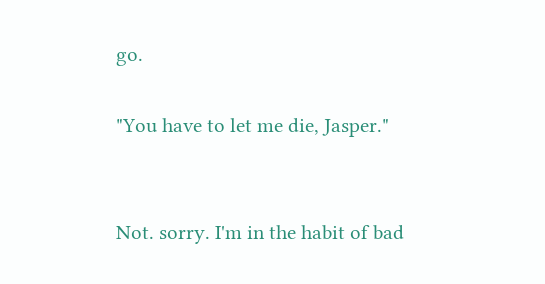go.

"You have to let me die, Jasper."


Not. sorry. I'm in the habit of bad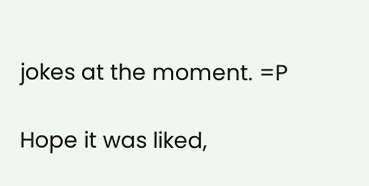jokes at the moment. =P

Hope it was liked,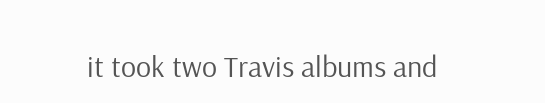it took two Travis albums and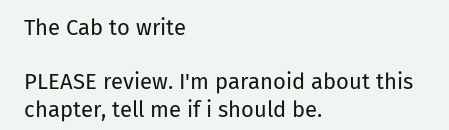The Cab to write

PLEASE review. I'm paranoid about this chapter, tell me if i should be.